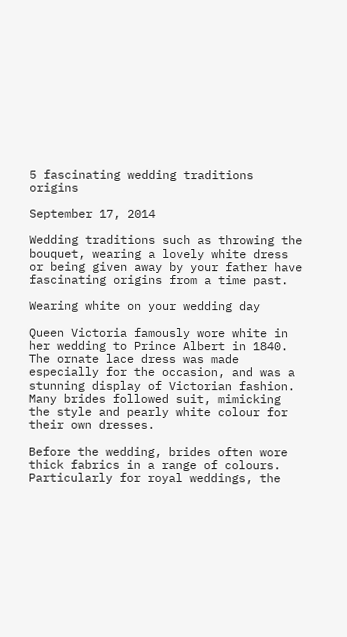5 fascinating wedding traditions origins

September 17, 2014

Wedding traditions such as throwing the bouquet, wearing a lovely white dress or being given away by your father have fascinating origins from a time past.

Wearing white on your wedding day

Queen Victoria famously wore white in her wedding to Prince Albert in 1840. The ornate lace dress was made especially for the occasion, and was a stunning display of Victorian fashion. Many brides followed suit, mimicking the style and pearly white colour for their own dresses.

Before the wedding, brides often wore thick fabrics in a range of colours. Particularly for royal weddings, the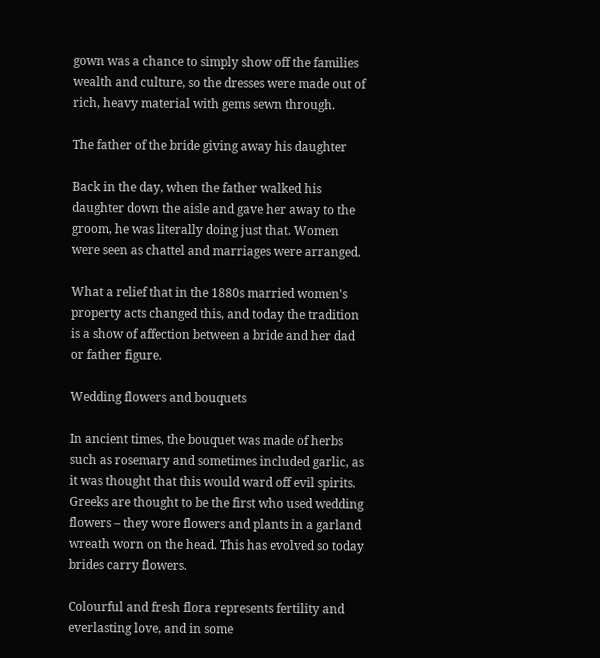gown was a chance to simply show off the families wealth and culture, so the dresses were made out of rich, heavy material with gems sewn through.

The father of the bride giving away his daughter

Back in the day, when the father walked his daughter down the aisle and gave her away to the groom, he was literally doing just that. Women were seen as chattel and marriages were arranged.

What a relief that in the 1880s married women's property acts changed this, and today the tradition is a show of affection between a bride and her dad or father figure.

Wedding flowers and bouquets

In ancient times, the bouquet was made of herbs such as rosemary and sometimes included garlic, as it was thought that this would ward off evil spirits. Greeks are thought to be the first who used wedding flowers – they wore flowers and plants in a garland wreath worn on the head. This has evolved so today brides carry flowers.

Colourful and fresh flora represents fertility and everlasting love, and in some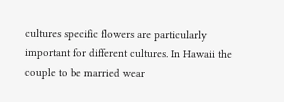cultures specific flowers are particularly important for different cultures. In Hawaii the couple to be married wear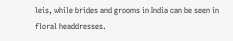leis, while brides and grooms in India can be seen in floral headdresses.